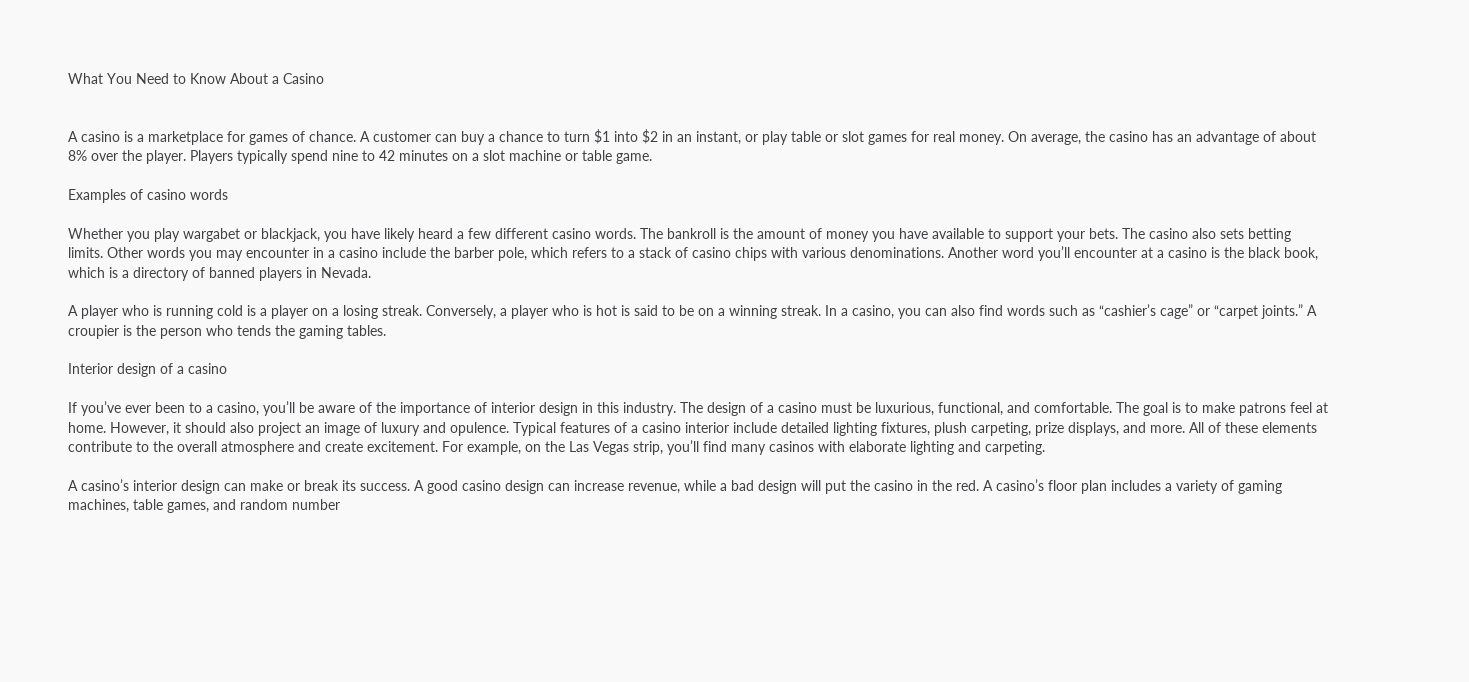What You Need to Know About a Casino


A casino is a marketplace for games of chance. A customer can buy a chance to turn $1 into $2 in an instant, or play table or slot games for real money. On average, the casino has an advantage of about 8% over the player. Players typically spend nine to 42 minutes on a slot machine or table game.

Examples of casino words

Whether you play wargabet or blackjack, you have likely heard a few different casino words. The bankroll is the amount of money you have available to support your bets. The casino also sets betting limits. Other words you may encounter in a casino include the barber pole, which refers to a stack of casino chips with various denominations. Another word you’ll encounter at a casino is the black book, which is a directory of banned players in Nevada.

A player who is running cold is a player on a losing streak. Conversely, a player who is hot is said to be on a winning streak. In a casino, you can also find words such as “cashier’s cage” or “carpet joints.” A croupier is the person who tends the gaming tables.

Interior design of a casino

If you’ve ever been to a casino, you’ll be aware of the importance of interior design in this industry. The design of a casino must be luxurious, functional, and comfortable. The goal is to make patrons feel at home. However, it should also project an image of luxury and opulence. Typical features of a casino interior include detailed lighting fixtures, plush carpeting, prize displays, and more. All of these elements contribute to the overall atmosphere and create excitement. For example, on the Las Vegas strip, you’ll find many casinos with elaborate lighting and carpeting.

A casino’s interior design can make or break its success. A good casino design can increase revenue, while a bad design will put the casino in the red. A casino’s floor plan includes a variety of gaming machines, table games, and random number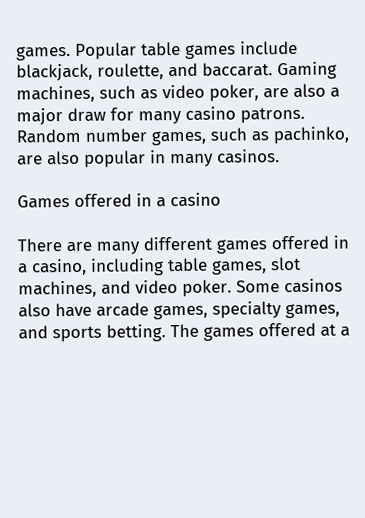games. Popular table games include blackjack, roulette, and baccarat. Gaming machines, such as video poker, are also a major draw for many casino patrons. Random number games, such as pachinko, are also popular in many casinos.

Games offered in a casino

There are many different games offered in a casino, including table games, slot machines, and video poker. Some casinos also have arcade games, specialty games, and sports betting. The games offered at a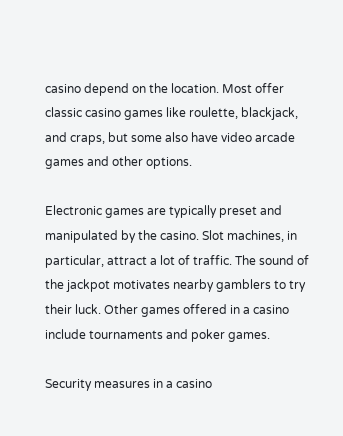casino depend on the location. Most offer classic casino games like roulette, blackjack, and craps, but some also have video arcade games and other options.

Electronic games are typically preset and manipulated by the casino. Slot machines, in particular, attract a lot of traffic. The sound of the jackpot motivates nearby gamblers to try their luck. Other games offered in a casino include tournaments and poker games.

Security measures in a casino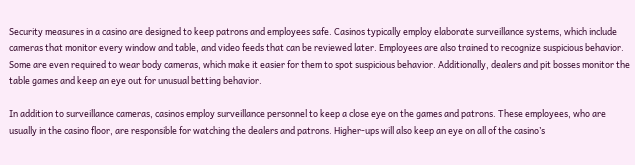Security measures in a casino are designed to keep patrons and employees safe. Casinos typically employ elaborate surveillance systems, which include cameras that monitor every window and table, and video feeds that can be reviewed later. Employees are also trained to recognize suspicious behavior. Some are even required to wear body cameras, which make it easier for them to spot suspicious behavior. Additionally, dealers and pit bosses monitor the table games and keep an eye out for unusual betting behavior.

In addition to surveillance cameras, casinos employ surveillance personnel to keep a close eye on the games and patrons. These employees, who are usually in the casino floor, are responsible for watching the dealers and patrons. Higher-ups will also keep an eye on all of the casino’s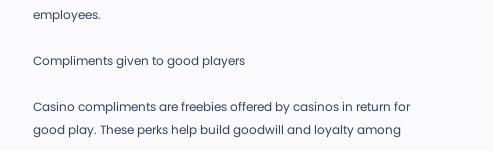employees.

Compliments given to good players

Casino compliments are freebies offered by casinos in return for good play. These perks help build goodwill and loyalty among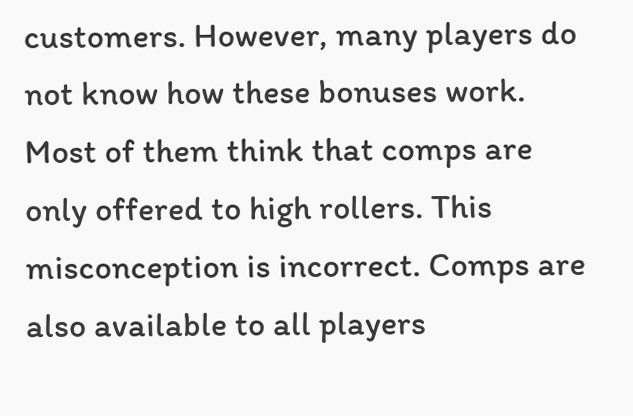customers. However, many players do not know how these bonuses work. Most of them think that comps are only offered to high rollers. This misconception is incorrect. Comps are also available to all players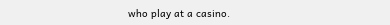who play at a casino.